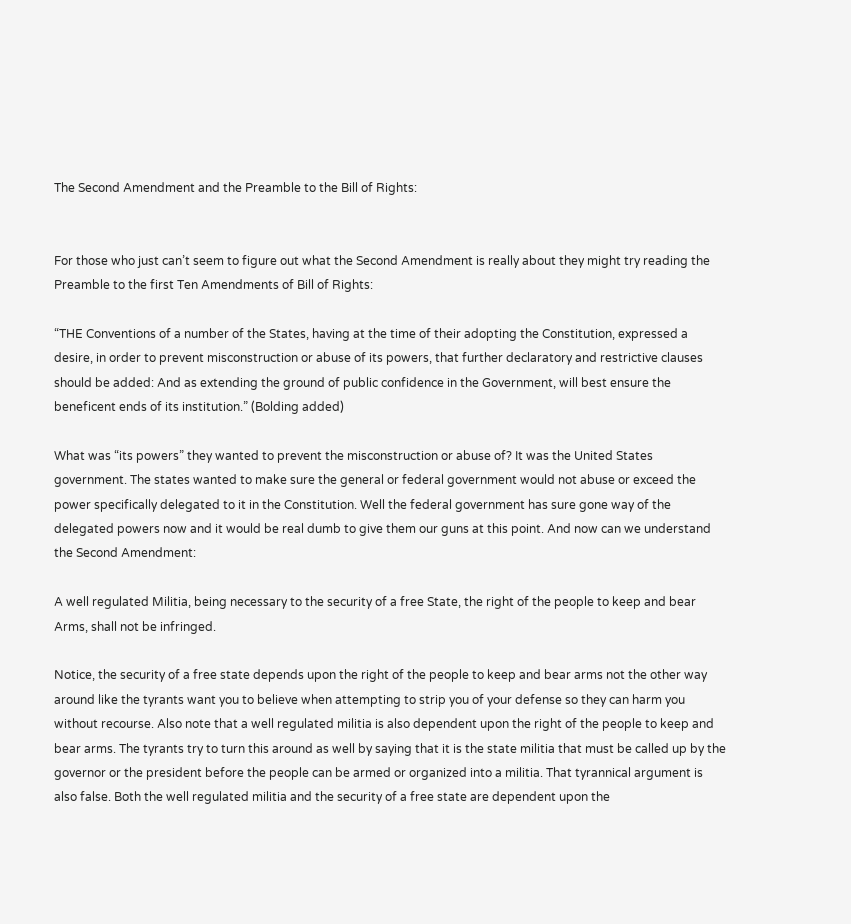The Second Amendment and the Preamble to the Bill of Rights:


For those who just can’t seem to figure out what the Second Amendment is really about they might try reading the Preamble to the first Ten Amendments of Bill of Rights:

“THE Conventions of a number of the States, having at the time of their adopting the Constitution, expressed a desire, in order to prevent misconstruction or abuse of its powers, that further declaratory and restrictive clauses should be added: And as extending the ground of public confidence in the Government, will best ensure the beneficent ends of its institution.” (Bolding added)

What was “its powers” they wanted to prevent the misconstruction or abuse of? It was the United States government. The states wanted to make sure the general or federal government would not abuse or exceed the power specifically delegated to it in the Constitution. Well the federal government has sure gone way of the delegated powers now and it would be real dumb to give them our guns at this point. And now can we understand the Second Amendment:

A well regulated Militia, being necessary to the security of a free State, the right of the people to keep and bear Arms, shall not be infringed.

Notice, the security of a free state depends upon the right of the people to keep and bear arms not the other way around like the tyrants want you to believe when attempting to strip you of your defense so they can harm you without recourse. Also note that a well regulated militia is also dependent upon the right of the people to keep and bear arms. The tyrants try to turn this around as well by saying that it is the state militia that must be called up by the governor or the president before the people can be armed or organized into a militia. That tyrannical argument is also false. Both the well regulated militia and the security of a free state are dependent upon the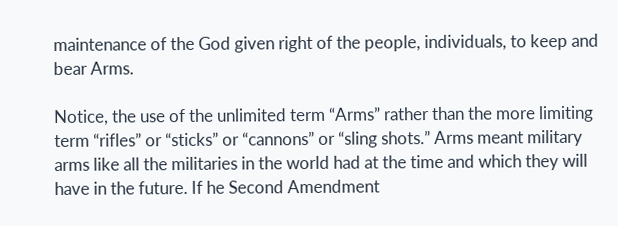maintenance of the God given right of the people, individuals, to keep and bear Arms.

Notice, the use of the unlimited term “Arms” rather than the more limiting term “rifles” or “sticks” or “cannons” or “sling shots.” Arms meant military arms like all the militaries in the world had at the time and which they will have in the future. If he Second Amendment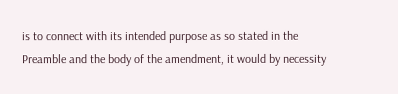is to connect with its intended purpose as so stated in the Preamble and the body of the amendment, it would by necessity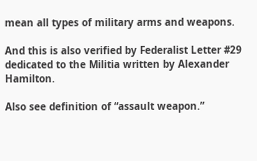mean all types of military arms and weapons.

And this is also verified by Federalist Letter #29 dedicated to the Militia written by Alexander Hamilton.

Also see definition of “assault weapon.”